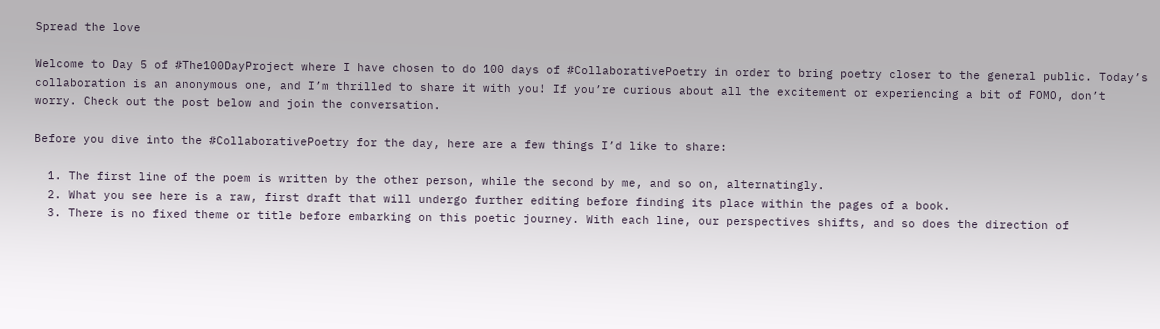Spread the love

Welcome to Day 5 of #The100DayProject where I have chosen to do 100 days of #CollaborativePoetry in order to bring poetry closer to the general public. Today’s collaboration is an anonymous one, and I’m thrilled to share it with you! If you’re curious about all the excitement or experiencing a bit of FOMO, don’t worry. Check out the post below and join the conversation.

Before you dive into the #CollaborativePoetry for the day, here are a few things I’d like to share:

  1. The first line of the poem is written by the other person, while the second by me, and so on, alternatingly.
  2. What you see here is a raw, first draft that will undergo further editing before finding its place within the pages of a book.
  3. There is no fixed theme or title before embarking on this poetic journey. With each line, our perspectives shifts, and so does the direction of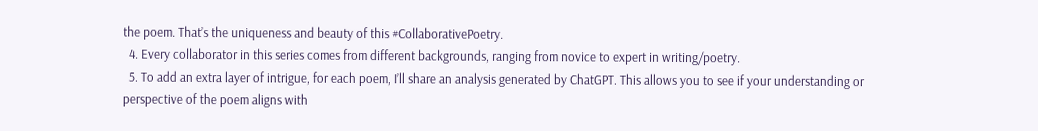the poem. That’s the uniqueness and beauty of this #CollaborativePoetry.
  4. Every collaborator in this series comes from different backgrounds, ranging from novice to expert in writing/poetry.
  5. To add an extra layer of intrigue, for each poem, I’ll share an analysis generated by ChatGPT. This allows you to see if your understanding or perspective of the poem aligns with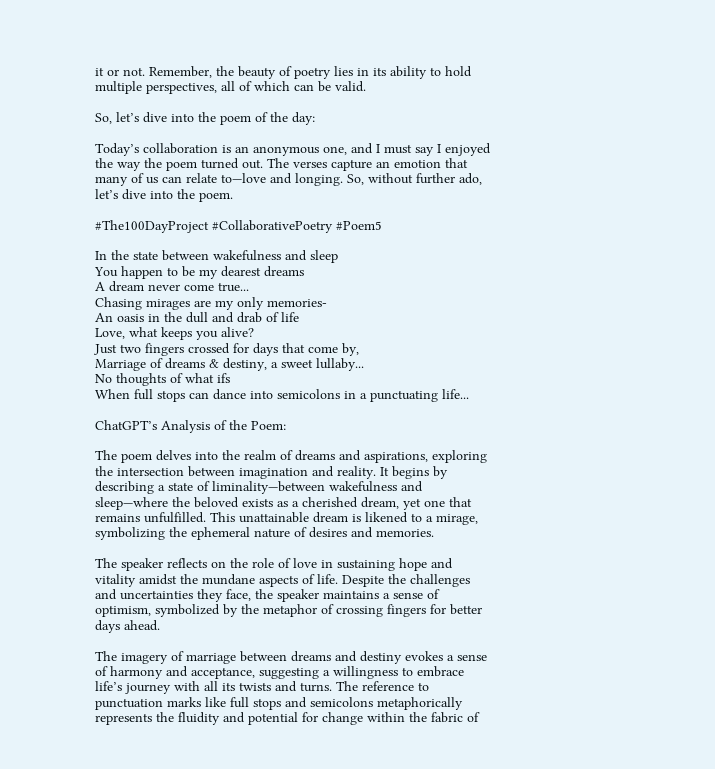it or not. Remember, the beauty of poetry lies in its ability to hold multiple perspectives, all of which can be valid.

So, let’s dive into the poem of the day:

Today’s collaboration is an anonymous one, and I must say I enjoyed the way the poem turned out. The verses capture an emotion that many of us can relate to—love and longing. So, without further ado, let’s dive into the poem.

#The100DayProject #CollaborativePoetry #Poem5

In the state between wakefulness and sleep
You happen to be my dearest dreams
A dream never come true...
Chasing mirages are my only memories-
An oasis in the dull and drab of life
Love, what keeps you alive?
Just two fingers crossed for days that come by,
Marriage of dreams & destiny, a sweet lullaby...
No thoughts of what ifs
When full stops can dance into semicolons in a punctuating life...

ChatGPT’s Analysis of the Poem:

The poem delves into the realm of dreams and aspirations, exploring the intersection between imagination and reality. It begins by describing a state of liminality—between wakefulness and sleep—where the beloved exists as a cherished dream, yet one that remains unfulfilled. This unattainable dream is likened to a mirage, symbolizing the ephemeral nature of desires and memories.

The speaker reflects on the role of love in sustaining hope and vitality amidst the mundane aspects of life. Despite the challenges and uncertainties they face, the speaker maintains a sense of optimism, symbolized by the metaphor of crossing fingers for better days ahead.

The imagery of marriage between dreams and destiny evokes a sense of harmony and acceptance, suggesting a willingness to embrace life’s journey with all its twists and turns. The reference to punctuation marks like full stops and semicolons metaphorically represents the fluidity and potential for change within the fabric of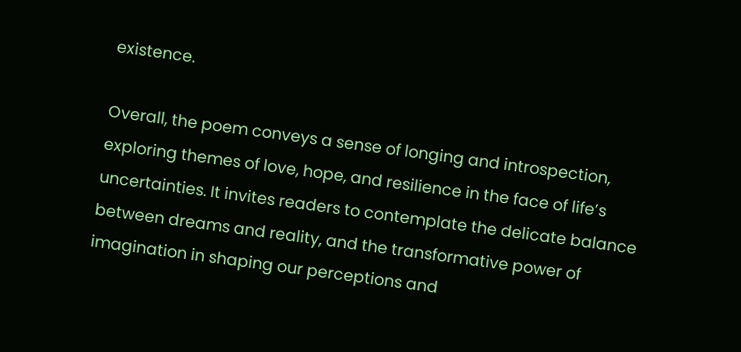existence.

Overall, the poem conveys a sense of longing and introspection, exploring themes of love, hope, and resilience in the face of life’s uncertainties. It invites readers to contemplate the delicate balance between dreams and reality, and the transformative power of imagination in shaping our perceptions and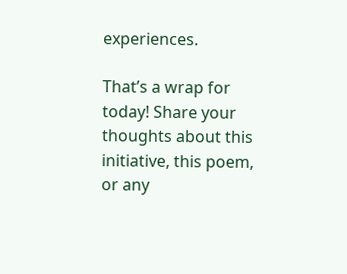experiences.

That’s a wrap for today! Share your thoughts about this initiative, this poem, or any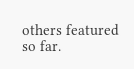others featured so far.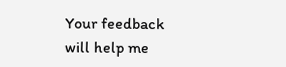Your feedback will help me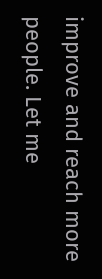improve and reach more people. Let me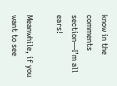know in the comments section—I’m all ears!

Meanwhile, if you want to see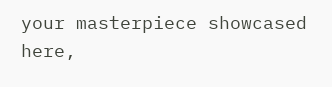your masterpiece showcased here,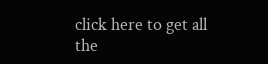click here to get all the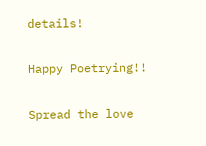details!

Happy Poetrying!!

Spread the love